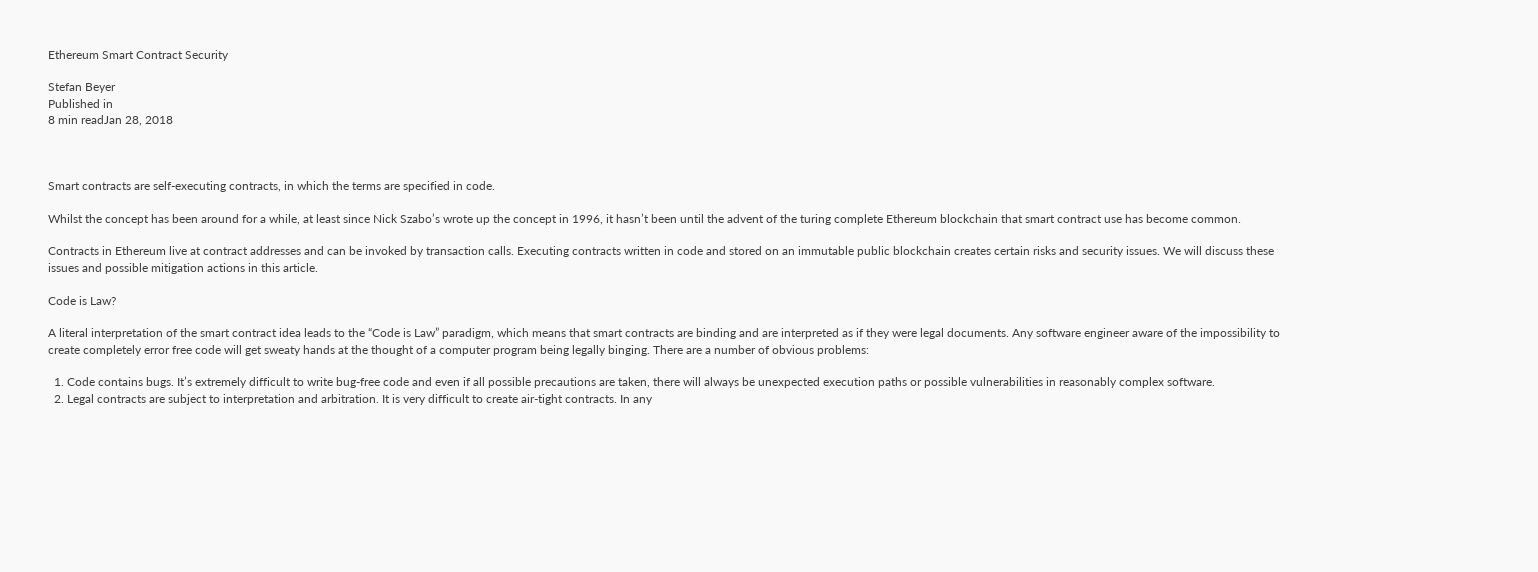Ethereum Smart Contract Security

Stefan Beyer
Published in
8 min readJan 28, 2018



Smart contracts are self-executing contracts, in which the terms are specified in code.

Whilst the concept has been around for a while, at least since Nick Szabo’s wrote up the concept in 1996, it hasn’t been until the advent of the turing complete Ethereum blockchain that smart contract use has become common.

Contracts in Ethereum live at contract addresses and can be invoked by transaction calls. Executing contracts written in code and stored on an immutable public blockchain creates certain risks and security issues. We will discuss these issues and possible mitigation actions in this article.

Code is Law?

A literal interpretation of the smart contract idea leads to the “Code is Law” paradigm, which means that smart contracts are binding and are interpreted as if they were legal documents. Any software engineer aware of the impossibility to create completely error free code will get sweaty hands at the thought of a computer program being legally binging. There are a number of obvious problems:

  1. Code contains bugs. It’s extremely difficult to write bug-free code and even if all possible precautions are taken, there will always be unexpected execution paths or possible vulnerabilities in reasonably complex software.
  2. Legal contracts are subject to interpretation and arbitration. It is very difficult to create air-tight contracts. In any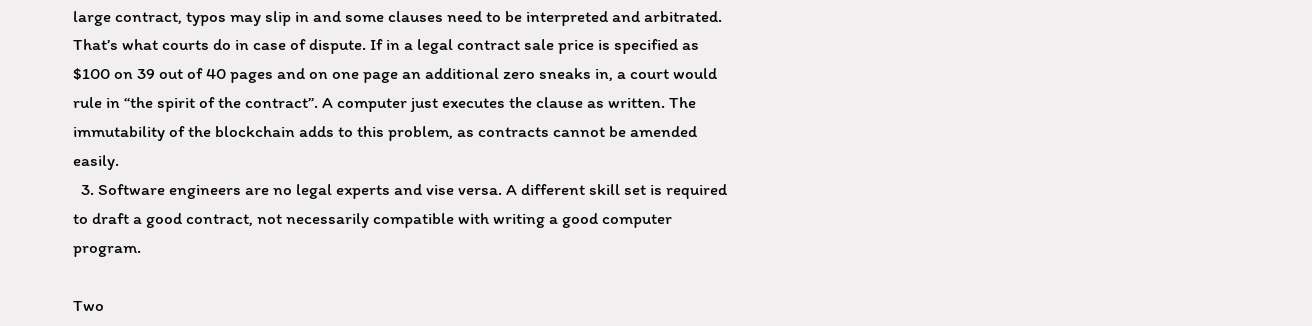large contract, typos may slip in and some clauses need to be interpreted and arbitrated. That’s what courts do in case of dispute. If in a legal contract sale price is specified as $100 on 39 out of 40 pages and on one page an additional zero sneaks in, a court would rule in “the spirit of the contract”. A computer just executes the clause as written. The immutability of the blockchain adds to this problem, as contracts cannot be amended easily.
  3. Software engineers are no legal experts and vise versa. A different skill set is required to draft a good contract, not necessarily compatible with writing a good computer program.

Two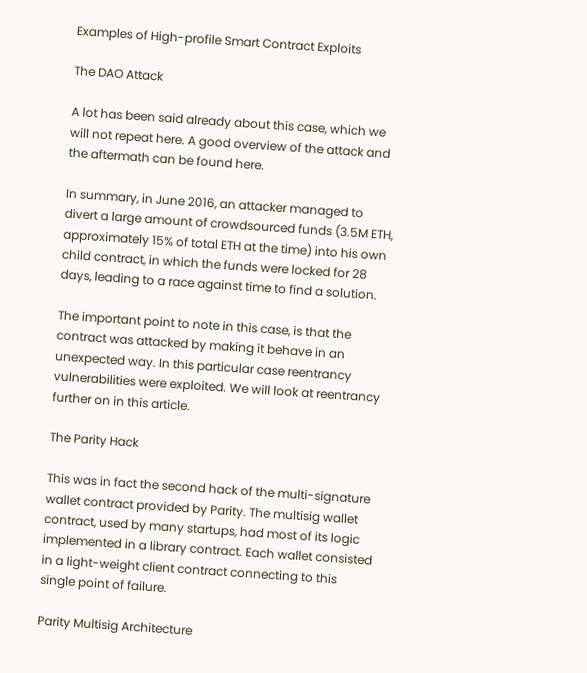Examples of High-profile Smart Contract Exploits

The DAO Attack

A lot has been said already about this case, which we will not repeat here. A good overview of the attack and the aftermath can be found here.

In summary, in June 2016, an attacker managed to divert a large amount of crowdsourced funds (3.5M ETH, approximately 15% of total ETH at the time) into his own child contract, in which the funds were locked for 28 days, leading to a race against time to find a solution.

The important point to note in this case, is that the contract was attacked by making it behave in an unexpected way. In this particular case reentrancy vulnerabilities were exploited. We will look at reentrancy further on in this article.

The Parity Hack

This was in fact the second hack of the multi-signature wallet contract provided by Parity. The multisig wallet contract, used by many startups, had most of its logic implemented in a library contract. Each wallet consisted in a light-weight client contract connecting to this single point of failure.

Parity Multisig Architecture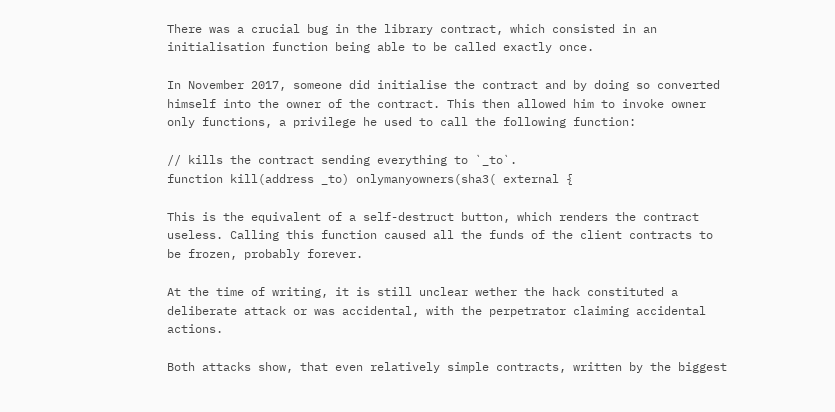There was a crucial bug in the library contract, which consisted in an initialisation function being able to be called exactly once.

In November 2017, someone did initialise the contract and by doing so converted himself into the owner of the contract. This then allowed him to invoke owner only functions, a privilege he used to call the following function:

// kills the contract sending everything to `_to`.
function kill(address _to) onlymanyowners(sha3( external {

This is the equivalent of a self-destruct button, which renders the contract useless. Calling this function caused all the funds of the client contracts to be frozen, probably forever.

At the time of writing, it is still unclear wether the hack constituted a deliberate attack or was accidental, with the perpetrator claiming accidental actions.

Both attacks show, that even relatively simple contracts, written by the biggest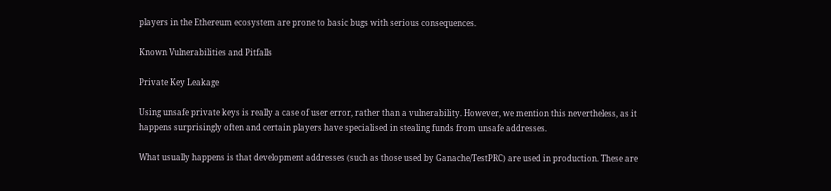players in the Ethereum ecosystem are prone to basic bugs with serious consequences.

Known Vulnerabilities and Pitfalls

Private Key Leakage

Using unsafe private keys is really a case of user error, rather than a vulnerability. However, we mention this nevertheless, as it happens surprisingly often and certain players have specialised in stealing funds from unsafe addresses.

What usually happens is that development addresses (such as those used by Ganache/TestPRC) are used in production. These are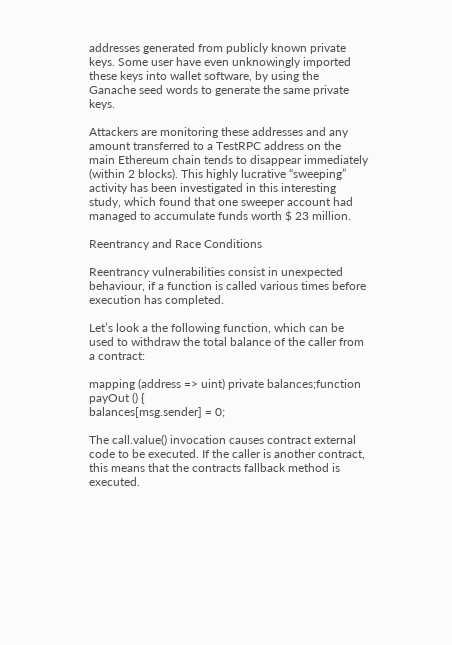addresses generated from publicly known private keys. Some user have even unknowingly imported these keys into wallet software, by using the Ganache seed words to generate the same private keys.

Attackers are monitoring these addresses and any amount transferred to a TestRPC address on the main Ethereum chain tends to disappear immediately (within 2 blocks). This highly lucrative “sweeping” activity has been investigated in this interesting study, which found that one sweeper account had managed to accumulate funds worth $ 23 million.

Reentrancy and Race Conditions

Reentrancy vulnerabilities consist in unexpected behaviour, if a function is called various times before execution has completed.

Let’s look a the following function, which can be used to withdraw the total balance of the caller from a contract:

mapping (address => uint) private balances;function payOut () {
balances[msg.sender] = 0;

The call.value() invocation causes contract external code to be executed. If the caller is another contract, this means that the contracts fallback method is executed.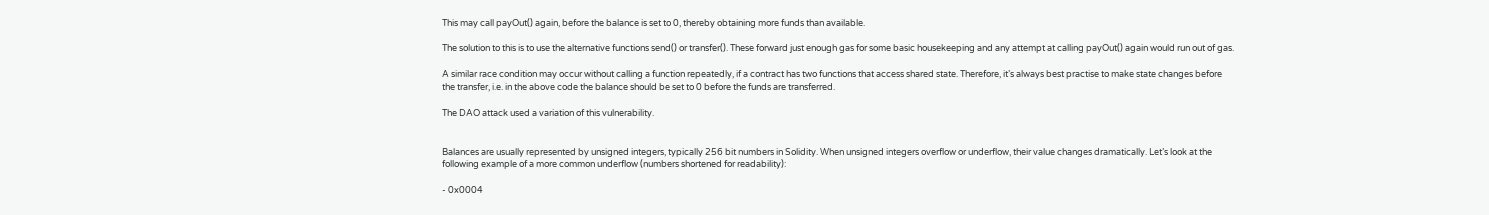This may call payOut() again, before the balance is set to 0, thereby obtaining more funds than available.

The solution to this is to use the alternative functions send() or transfer(). These forward just enough gas for some basic housekeeping and any attempt at calling payOut() again would run out of gas.

A similar race condition may occur without calling a function repeatedly, if a contract has two functions that access shared state. Therefore, it’s always best practise to make state changes before the transfer, i.e. in the above code the balance should be set to 0 before the funds are transferred.

The DAO attack used a variation of this vulnerability.


Balances are usually represented by unsigned integers, typically 256 bit numbers in Solidity. When unsigned integers overflow or underflow, their value changes dramatically. Let’s look at the following example of a more common underflow (numbers shortened for readability):

- 0x0004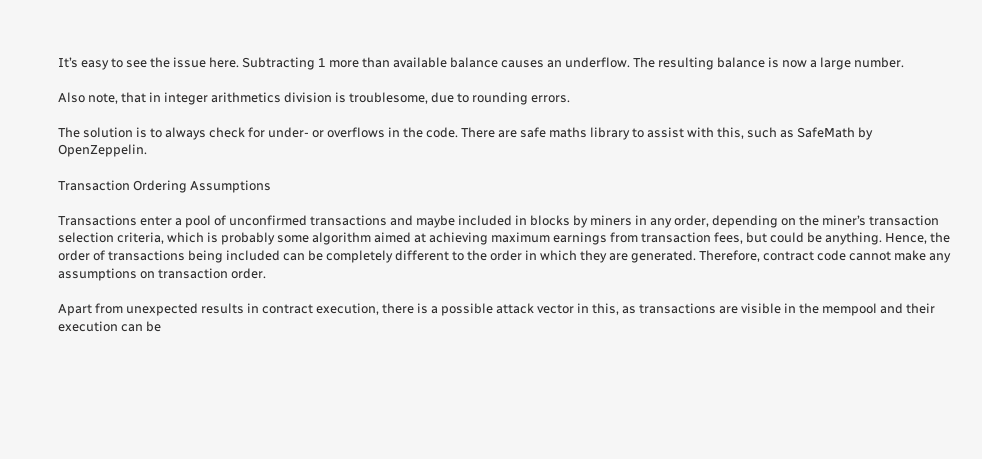It’s easy to see the issue here. Subtracting 1 more than available balance causes an underflow. The resulting balance is now a large number.

Also note, that in integer arithmetics division is troublesome, due to rounding errors.

The solution is to always check for under- or overflows in the code. There are safe maths library to assist with this, such as SafeMath by OpenZeppelin.

Transaction Ordering Assumptions

Transactions enter a pool of unconfirmed transactions and maybe included in blocks by miners in any order, depending on the miner’s transaction selection criteria, which is probably some algorithm aimed at achieving maximum earnings from transaction fees, but could be anything. Hence, the order of transactions being included can be completely different to the order in which they are generated. Therefore, contract code cannot make any assumptions on transaction order.

Apart from unexpected results in contract execution, there is a possible attack vector in this, as transactions are visible in the mempool and their execution can be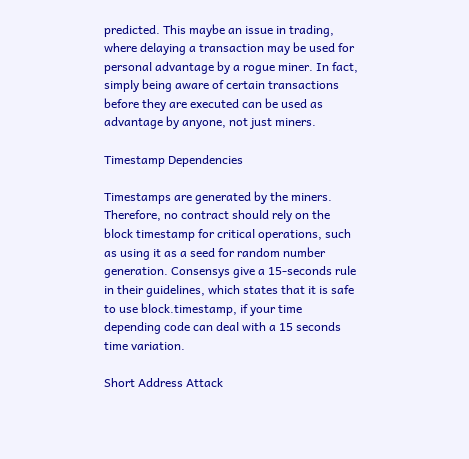predicted. This maybe an issue in trading, where delaying a transaction may be used for personal advantage by a rogue miner. In fact, simply being aware of certain transactions before they are executed can be used as advantage by anyone, not just miners.

Timestamp Dependencies

Timestamps are generated by the miners. Therefore, no contract should rely on the block timestamp for critical operations, such as using it as a seed for random number generation. Consensys give a 15-seconds rule in their guidelines, which states that it is safe to use block.timestamp, if your time depending code can deal with a 15 seconds time variation.

Short Address Attack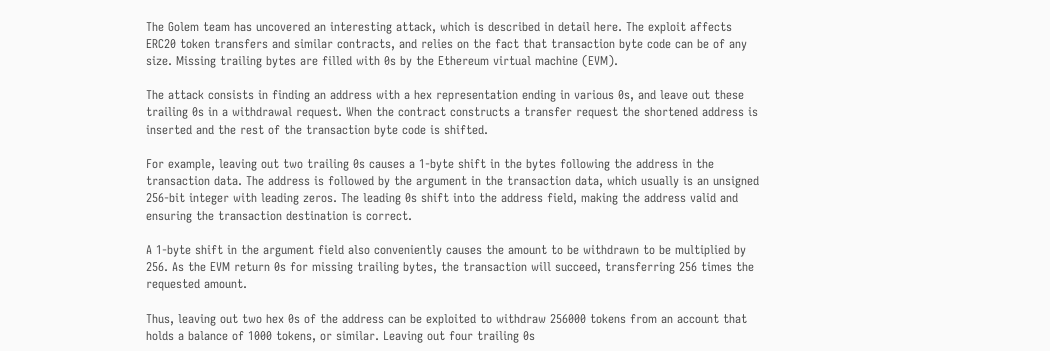The Golem team has uncovered an interesting attack, which is described in detail here. The exploit affects ERC20 token transfers and similar contracts, and relies on the fact that transaction byte code can be of any size. Missing trailing bytes are filled with 0s by the Ethereum virtual machine (EVM).

The attack consists in finding an address with a hex representation ending in various 0s, and leave out these trailing 0s in a withdrawal request. When the contract constructs a transfer request the shortened address is inserted and the rest of the transaction byte code is shifted.

For example, leaving out two trailing 0s causes a 1-byte shift in the bytes following the address in the transaction data. The address is followed by the argument in the transaction data, which usually is an unsigned 256-bit integer with leading zeros. The leading 0s shift into the address field, making the address valid and ensuring the transaction destination is correct.

A 1-byte shift in the argument field also conveniently causes the amount to be withdrawn to be multiplied by 256. As the EVM return 0s for missing trailing bytes, the transaction will succeed, transferring 256 times the requested amount.

Thus, leaving out two hex 0s of the address can be exploited to withdraw 256000 tokens from an account that holds a balance of 1000 tokens, or similar. Leaving out four trailing 0s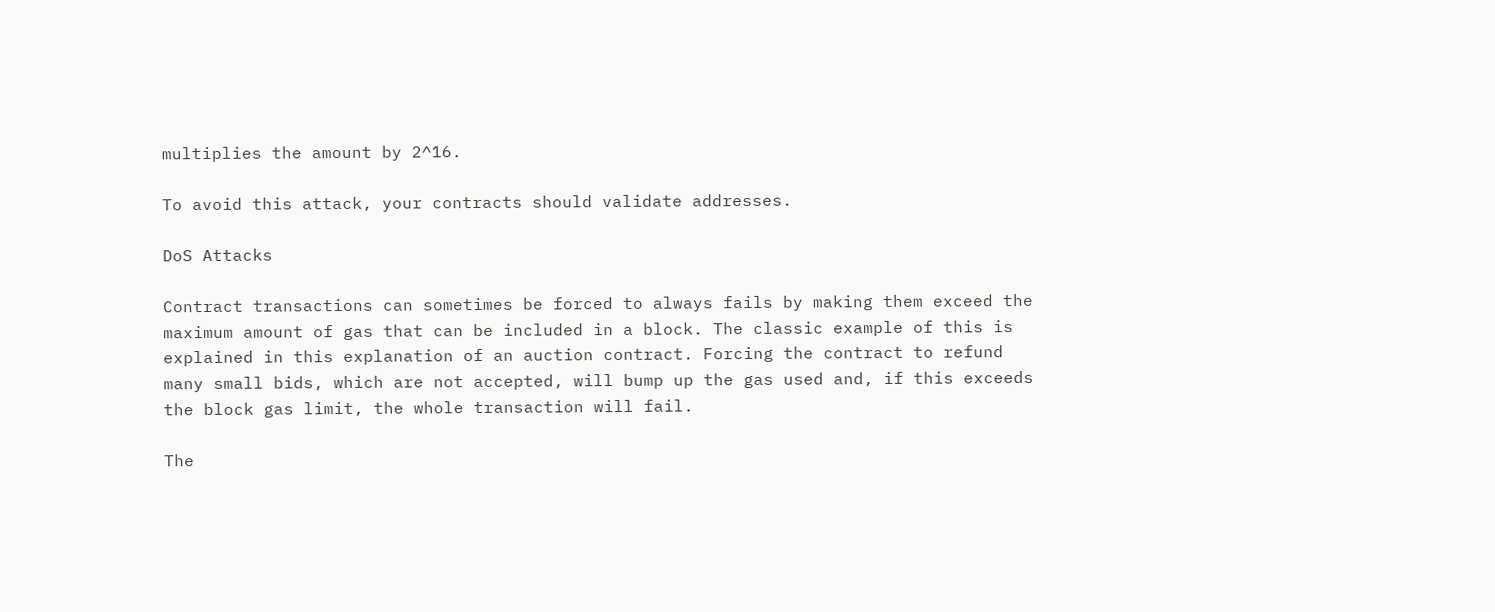multiplies the amount by 2^16.

To avoid this attack, your contracts should validate addresses.

DoS Attacks

Contract transactions can sometimes be forced to always fails by making them exceed the maximum amount of gas that can be included in a block. The classic example of this is explained in this explanation of an auction contract. Forcing the contract to refund many small bids, which are not accepted, will bump up the gas used and, if this exceeds the block gas limit, the whole transaction will fail.

The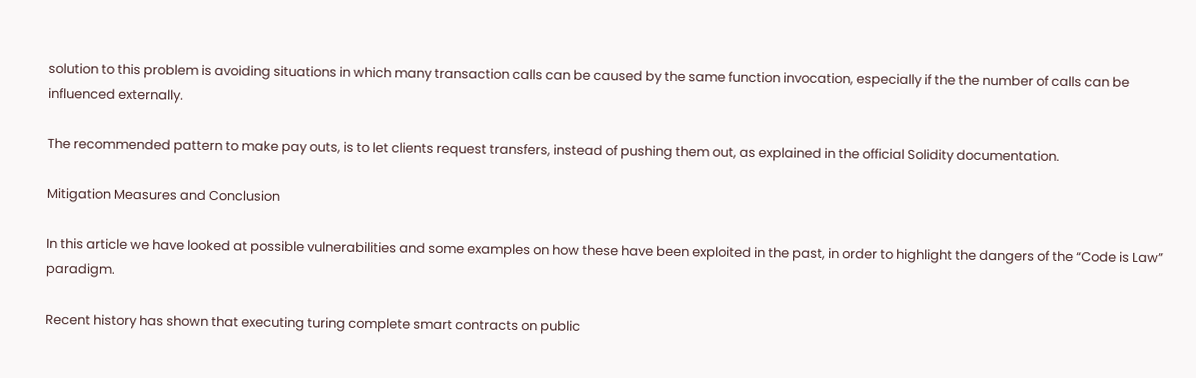solution to this problem is avoiding situations in which many transaction calls can be caused by the same function invocation, especially if the the number of calls can be influenced externally.

The recommended pattern to make pay outs, is to let clients request transfers, instead of pushing them out, as explained in the official Solidity documentation.

Mitigation Measures and Conclusion

In this article we have looked at possible vulnerabilities and some examples on how these have been exploited in the past, in order to highlight the dangers of the “Code is Law” paradigm.

Recent history has shown that executing turing complete smart contracts on public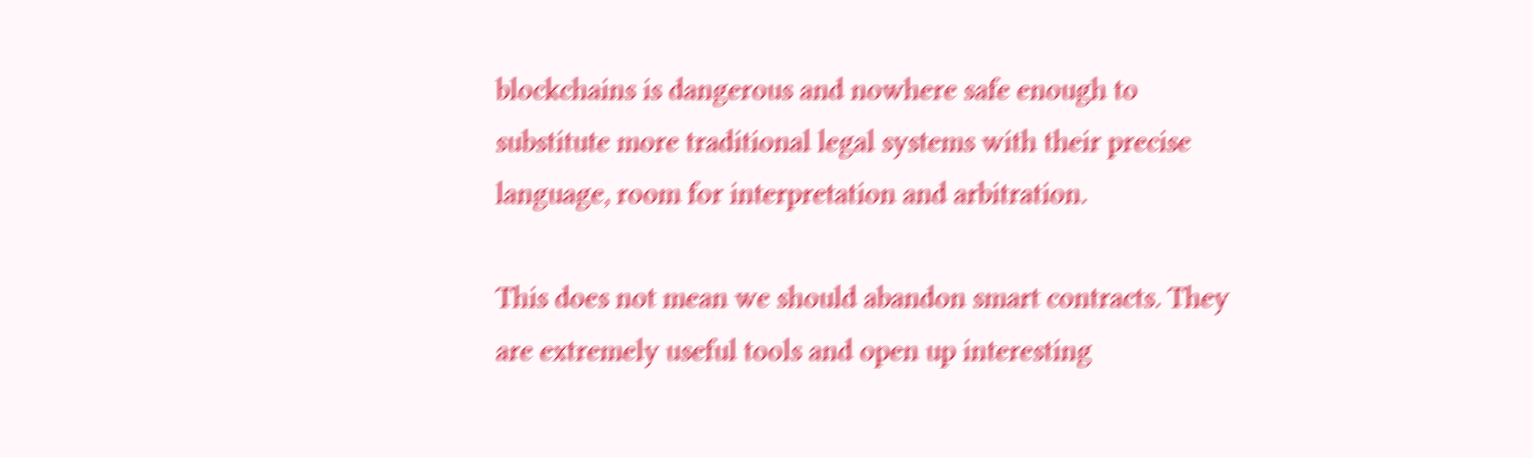blockchains is dangerous and nowhere safe enough to substitute more traditional legal systems with their precise language, room for interpretation and arbitration.

This does not mean we should abandon smart contracts. They are extremely useful tools and open up interesting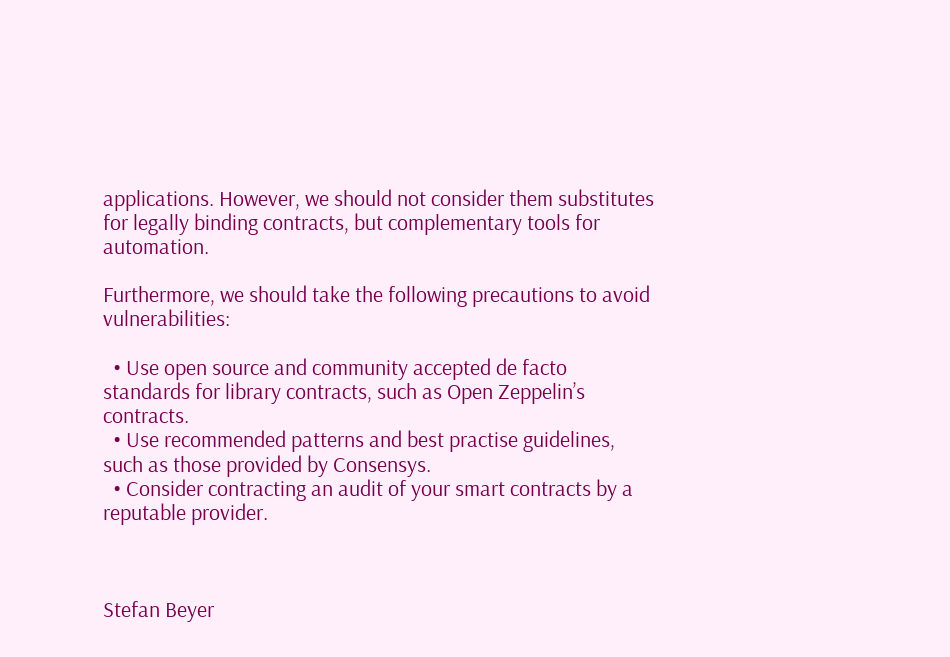applications. However, we should not consider them substitutes for legally binding contracts, but complementary tools for automation.

Furthermore, we should take the following precautions to avoid vulnerabilities:

  • Use open source and community accepted de facto standards for library contracts, such as Open Zeppelin’s contracts.
  • Use recommended patterns and best practise guidelines, such as those provided by Consensys.
  • Consider contracting an audit of your smart contracts by a reputable provider.



Stefan Beyer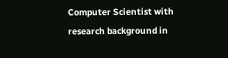Computer Scientist with research background in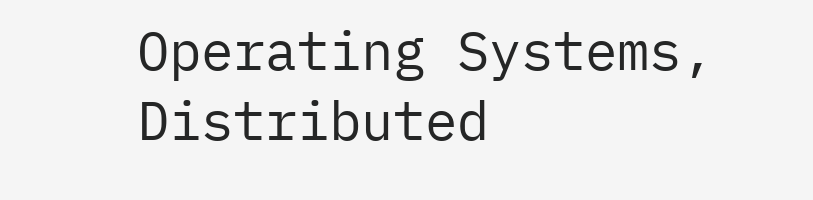Operating Systems, Distributed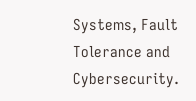Systems, Fault Tolerance and Cybersecurity.